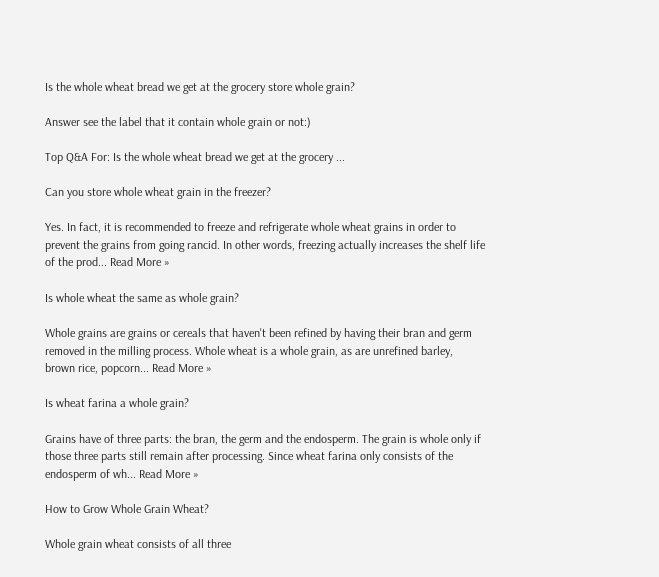Is the whole wheat bread we get at the grocery store whole grain?

Answer see the label that it contain whole grain or not:)

Top Q&A For: Is the whole wheat bread we get at the grocery ...

Can you store whole wheat grain in the freezer?

Yes. In fact, it is recommended to freeze and refrigerate whole wheat grains in order to prevent the grains from going rancid. In other words, freezing actually increases the shelf life of the prod... Read More »

Is whole wheat the same as whole grain?

Whole grains are grains or cereals that haven't been refined by having their bran and germ removed in the milling process. Whole wheat is a whole grain, as are unrefined barley, brown rice, popcorn... Read More »

Is wheat farina a whole grain?

Grains have of three parts: the bran, the germ and the endosperm. The grain is whole only if those three parts still remain after processing. Since wheat farina only consists of the endosperm of wh... Read More »

How to Grow Whole Grain Wheat?

Whole grain wheat consists of all three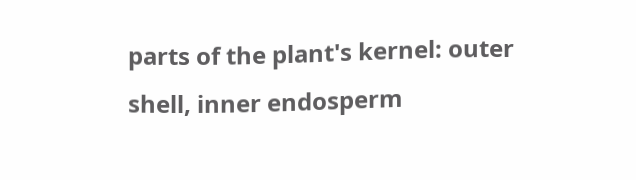parts of the plant's kernel: outer shell, inner endosperm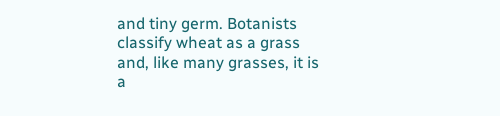and tiny germ. Botanists classify wheat as a grass and, like many grasses, it is a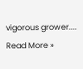vigorous grower.... Read More »